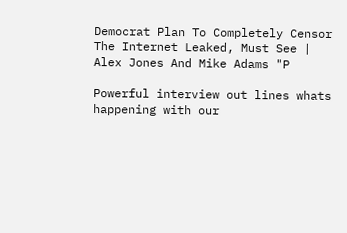Democrat Plan To Completely Censor The Internet Leaked, Must See | Alex Jones And Mike Adams "P

Powerful interview out lines whats happening with our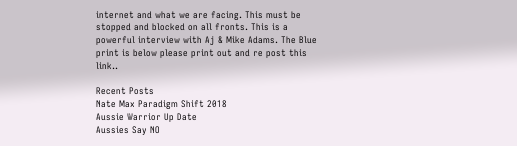internet and what we are facing. This must be stopped and blocked on all fronts. This is a powerful interview with Aj & Mike Adams. The Blue print is below please print out and re post this link..

Recent Posts
Nate Max Paradigm Shift 2018
Aussie Warrior Up Date
Aussies Say NO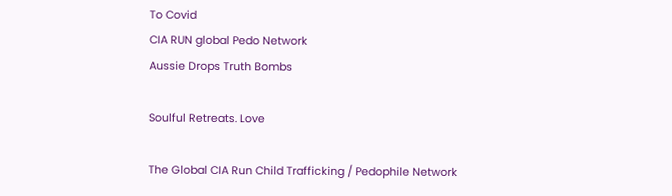To Covid
CIA RUN global Pedo Network
Aussie Drops Truth Bombs

Soulful Retreats. Love

The Global CIA Run Child Trafficking / Pedophile Network